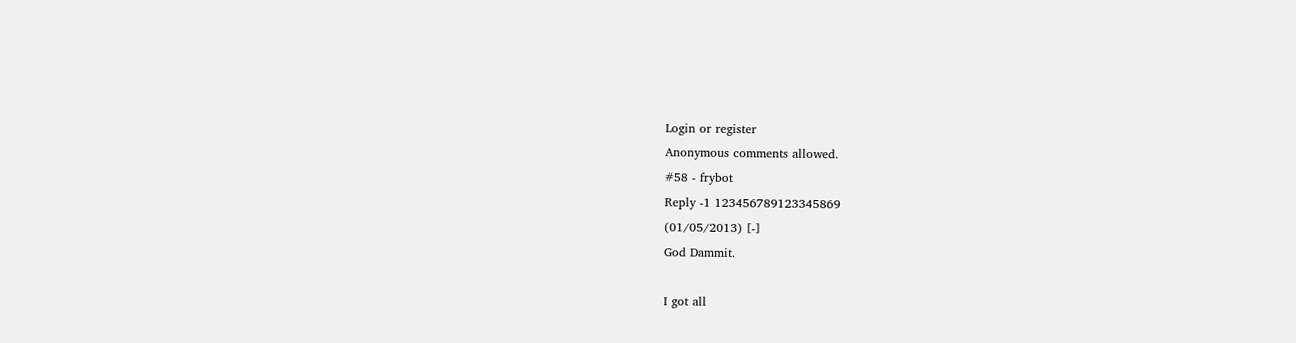Login or register
Anonymous comments allowed.
#58 - frybot
Reply -1 123456789123345869
(01/05/2013) [-]
God Dammit.

I got all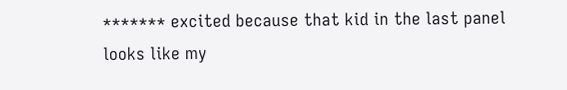******* excited because that kid in the last panel looks like my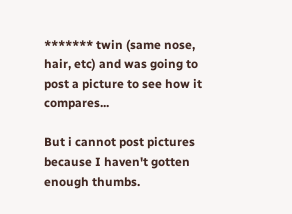******* twin (same nose, hair, etc) and was going to post a picture to see how it compares...

But i cannot post pictures because I haven't gotten enough thumbs.